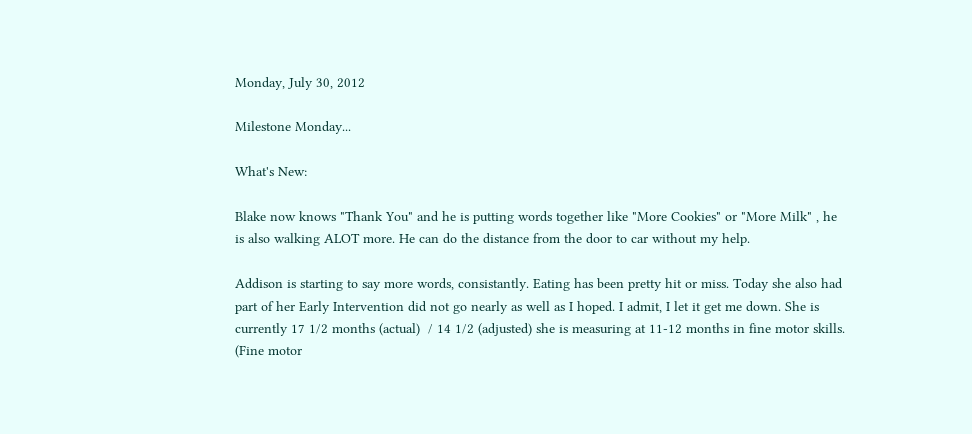Monday, July 30, 2012

Milestone Monday...

What's New:

Blake now knows "Thank You" and he is putting words together like "More Cookies" or "More Milk" , he is also walking ALOT more. He can do the distance from the door to car without my help.

Addison is starting to say more words, consistantly. Eating has been pretty hit or miss. Today she also had part of her Early Intervention did not go nearly as well as I hoped. I admit, I let it get me down. She is currently 17 1/2 months (actual)  / 14 1/2 (adjusted) she is measuring at 11-12 months in fine motor skills. (Fine motor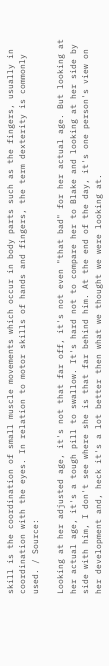skill is the coordination of small muscle movements which occur in body parts such as the fingers, usually in coordination with the eyes. In relation to motor skills of hands and fingers, the term dexterity is commonly used. / Source:

Looking at her adjusted age, it's not that far off, it's not even "that bad" for her actual age. But looking at her actual age, it's a tough pill to swallow. It's hard not to compare her to Blake and looking at her side by side with him, I don't see where she is that far behind him. At the end of the day, it's one person's view on her development and, heck it's a lot better then what we thought we were looking at.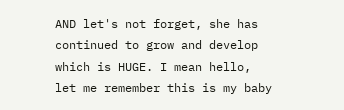AND let's not forget, she has continued to grow and develop which is HUGE. I mean hello, let me remember this is my baby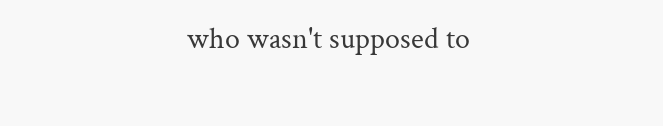who wasn't supposed to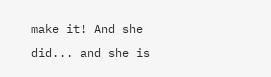make it! And she did... and she is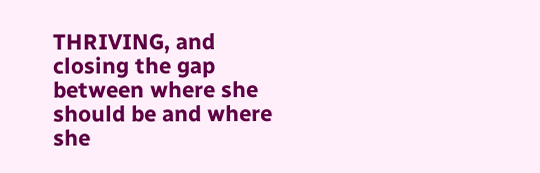THRIVING, and closing the gap between where she should be and where she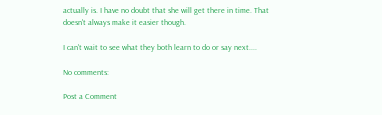actually is. I have no doubt that she will get there in time. That doesn't always make it easier though.

I can't wait to see what they both learn to do or say next....

No comments:

Post a Comment